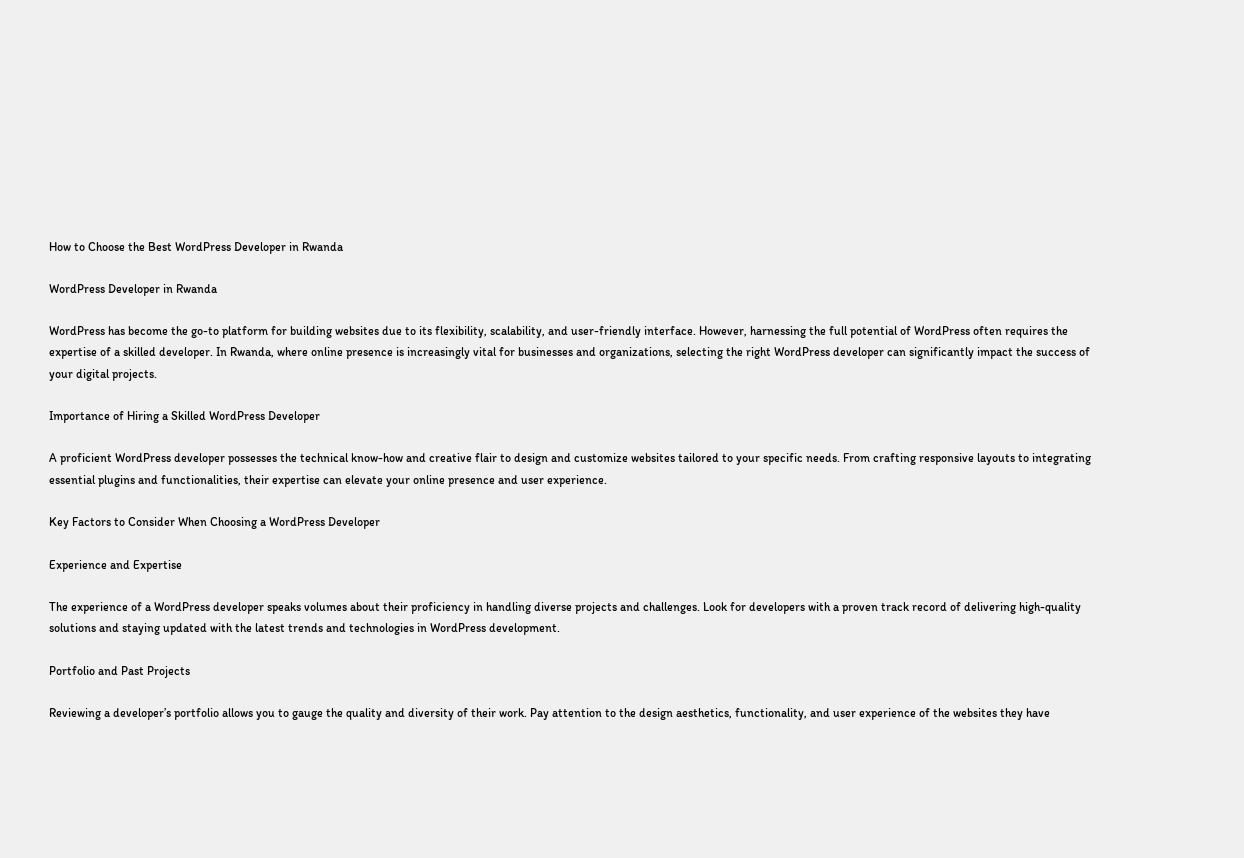How to Choose the Best WordPress Developer in Rwanda

WordPress Developer in Rwanda

WordPress has become the go-to platform for building websites due to its flexibility, scalability, and user-friendly interface. However, harnessing the full potential of WordPress often requires the expertise of a skilled developer. In Rwanda, where online presence is increasingly vital for businesses and organizations, selecting the right WordPress developer can significantly impact the success of your digital projects.

Importance of Hiring a Skilled WordPress Developer

A proficient WordPress developer possesses the technical know-how and creative flair to design and customize websites tailored to your specific needs. From crafting responsive layouts to integrating essential plugins and functionalities, their expertise can elevate your online presence and user experience.

Key Factors to Consider When Choosing a WordPress Developer

Experience and Expertise

The experience of a WordPress developer speaks volumes about their proficiency in handling diverse projects and challenges. Look for developers with a proven track record of delivering high-quality solutions and staying updated with the latest trends and technologies in WordPress development.

Portfolio and Past Projects

Reviewing a developer’s portfolio allows you to gauge the quality and diversity of their work. Pay attention to the design aesthetics, functionality, and user experience of the websites they have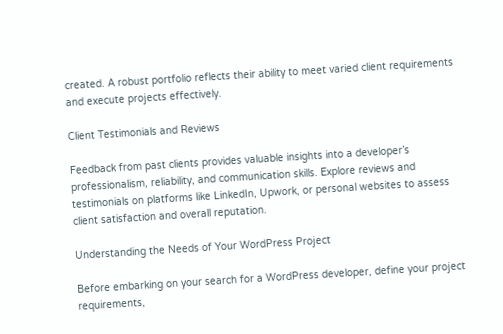created. A robust portfolio reflects their ability to meet varied client requirements and execute projects effectively.

Client Testimonials and Reviews

Feedback from past clients provides valuable insights into a developer’s professionalism, reliability, and communication skills. Explore reviews and testimonials on platforms like LinkedIn, Upwork, or personal websites to assess client satisfaction and overall reputation.

Understanding the Needs of Your WordPress Project

Before embarking on your search for a WordPress developer, define your project requirements,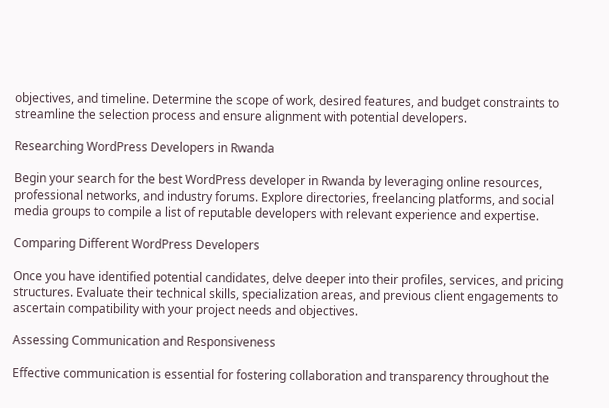objectives, and timeline. Determine the scope of work, desired features, and budget constraints to streamline the selection process and ensure alignment with potential developers.

Researching WordPress Developers in Rwanda

Begin your search for the best WordPress developer in Rwanda by leveraging online resources, professional networks, and industry forums. Explore directories, freelancing platforms, and social media groups to compile a list of reputable developers with relevant experience and expertise.

Comparing Different WordPress Developers

Once you have identified potential candidates, delve deeper into their profiles, services, and pricing structures. Evaluate their technical skills, specialization areas, and previous client engagements to ascertain compatibility with your project needs and objectives.

Assessing Communication and Responsiveness

Effective communication is essential for fostering collaboration and transparency throughout the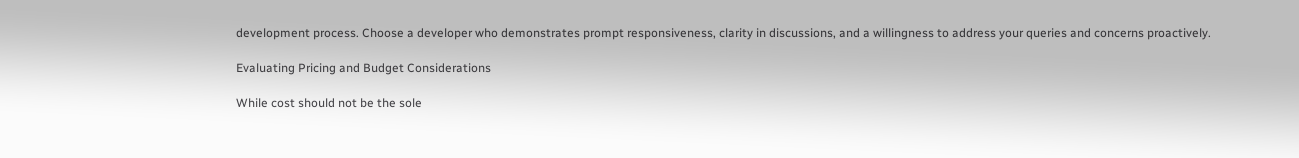development process. Choose a developer who demonstrates prompt responsiveness, clarity in discussions, and a willingness to address your queries and concerns proactively.

Evaluating Pricing and Budget Considerations

While cost should not be the sole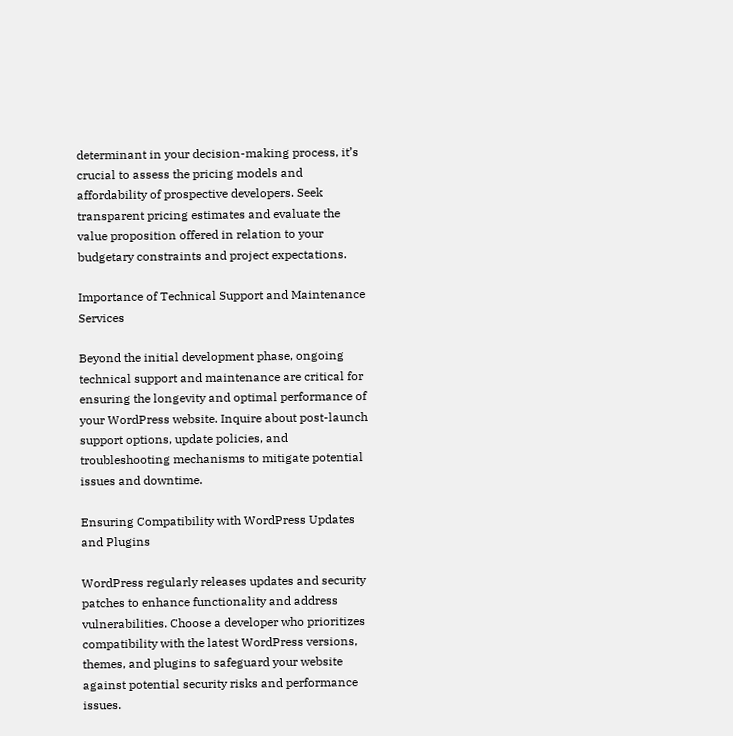determinant in your decision-making process, it’s crucial to assess the pricing models and affordability of prospective developers. Seek transparent pricing estimates and evaluate the value proposition offered in relation to your budgetary constraints and project expectations.

Importance of Technical Support and Maintenance Services

Beyond the initial development phase, ongoing technical support and maintenance are critical for ensuring the longevity and optimal performance of your WordPress website. Inquire about post-launch support options, update policies, and troubleshooting mechanisms to mitigate potential issues and downtime.

Ensuring Compatibility with WordPress Updates and Plugins

WordPress regularly releases updates and security patches to enhance functionality and address vulnerabilities. Choose a developer who prioritizes compatibility with the latest WordPress versions, themes, and plugins to safeguard your website against potential security risks and performance issues.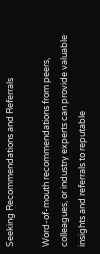Seeking Recommendations and Referrals

Word-of-mouth recommendations from peers, colleagues, or industry experts can provide valuable insights and referrals to reputable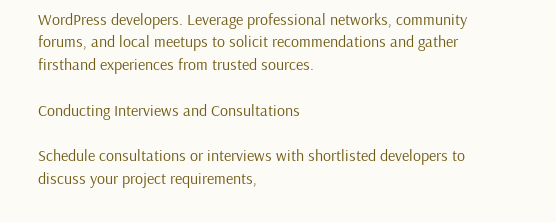WordPress developers. Leverage professional networks, community forums, and local meetups to solicit recommendations and gather firsthand experiences from trusted sources.

Conducting Interviews and Consultations

Schedule consultations or interviews with shortlisted developers to discuss your project requirements,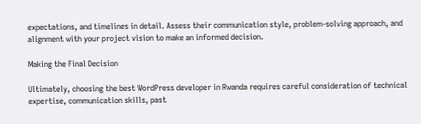expectations, and timelines in detail. Assess their communication style, problem-solving approach, and alignment with your project vision to make an informed decision.

Making the Final Decision

Ultimately, choosing the best WordPress developer in Rwanda requires careful consideration of technical expertise, communication skills, past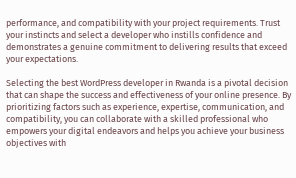performance, and compatibility with your project requirements. Trust your instincts and select a developer who instills confidence and demonstrates a genuine commitment to delivering results that exceed your expectations.

Selecting the best WordPress developer in Rwanda is a pivotal decision that can shape the success and effectiveness of your online presence. By prioritizing factors such as experience, expertise, communication, and compatibility, you can collaborate with a skilled professional who empowers your digital endeavors and helps you achieve your business objectives with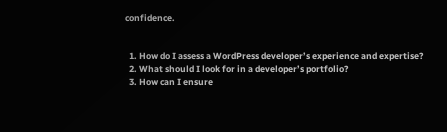confidence.


  1. How do I assess a WordPress developer’s experience and expertise?
  2. What should I look for in a developer’s portfolio?
  3. How can I ensure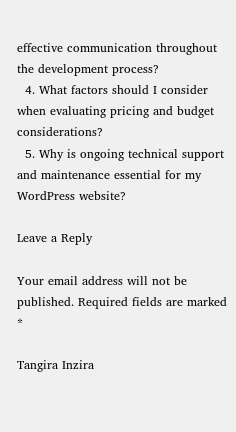effective communication throughout the development process?
  4. What factors should I consider when evaluating pricing and budget considerations?
  5. Why is ongoing technical support and maintenance essential for my WordPress website?

Leave a Reply

Your email address will not be published. Required fields are marked *

Tangira Inzira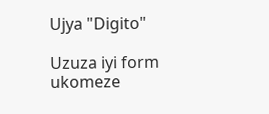Ujya "Digito"

Uzuza iyi form ukomeze